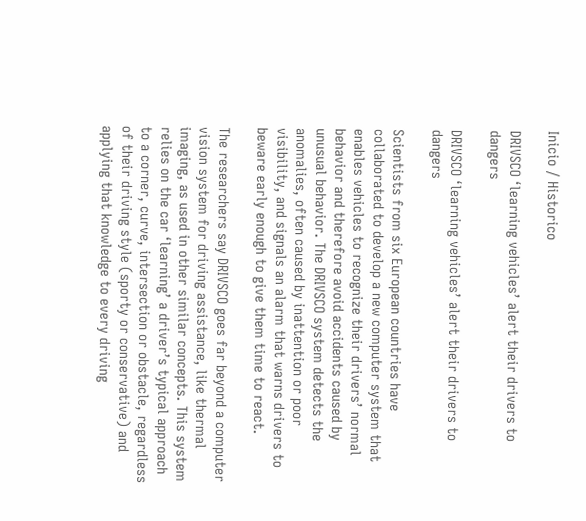Inicio / Historico

DRIVSCO ‘learning vehicles’ alert their drivers to dangers

DRIVSCO ‘learning vehicles’ alert their drivers to dangers

Scientists from six European countries have collaborated to develop a new computer system that enables vehicles to recognize their drivers’ normal behavior and therefore avoid accidents caused by unusual behavior. The DRIVSCO system detects the anomalies, often caused by inattention or poor visibility, and signals an alarm that warns drivers to beware early enough to give them time to react.

The researchers say DRIVSCO goes far beyond a computer vision system for driving assistance, like thermal imaging, as used in other similar concepts. This system relies on the car ‘learning’ a driver’s typical approach to a corner, curve, intersection or obstacle, regardless of their driving style (sporty or conservative) and applying that knowledge to every driving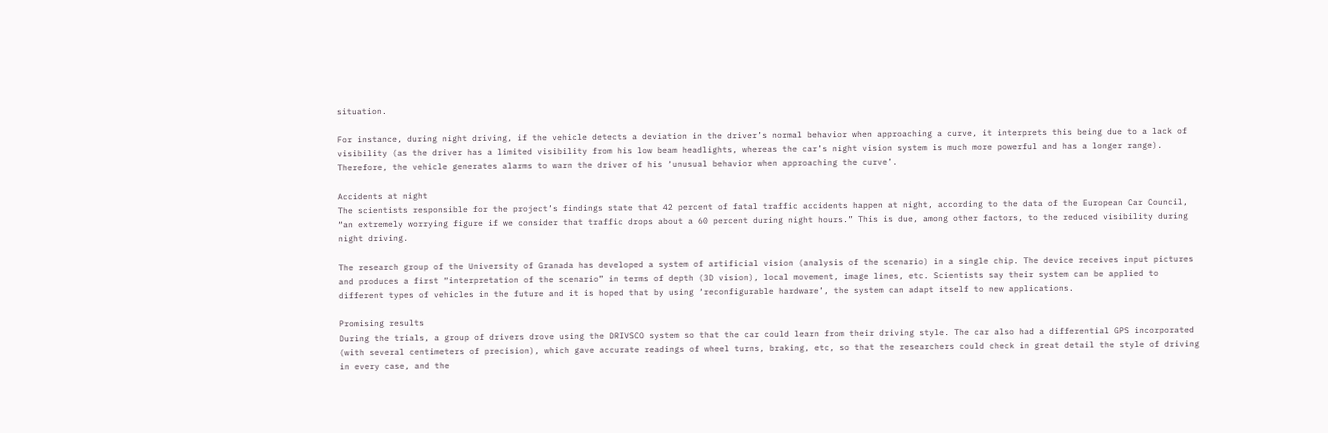situation.

For instance, during night driving, if the vehicle detects a deviation in the driver’s normal behavior when approaching a curve, it interprets this being due to a lack of visibility (as the driver has a limited visibility from his low beam headlights, whereas the car’s night vision system is much more powerful and has a longer range). Therefore, the vehicle generates alarms to warn the driver of his ‘unusual behavior when approaching the curve’.

Accidents at night
The scientists responsible for the project’s findings state that 42 percent of fatal traffic accidents happen at night, according to the data of the European Car Council, “an extremely worrying figure if we consider that traffic drops about a 60 percent during night hours.” This is due, among other factors, to the reduced visibility during night driving.

The research group of the University of Granada has developed a system of artificial vision (analysis of the scenario) in a single chip. The device receives input pictures and produces a first “interpretation of the scenario” in terms of depth (3D vision), local movement, image lines, etc. Scientists say their system can be applied to different types of vehicles in the future and it is hoped that by using ‘reconfigurable hardware’, the system can adapt itself to new applications.

Promising results
During the trials, a group of drivers drove using the DRIVSCO system so that the car could learn from their driving style. The car also had a differential GPS incorporated (with several centimeters of precision), which gave accurate readings of wheel turns, braking, etc, so that the researchers could check in great detail the style of driving in every case, and the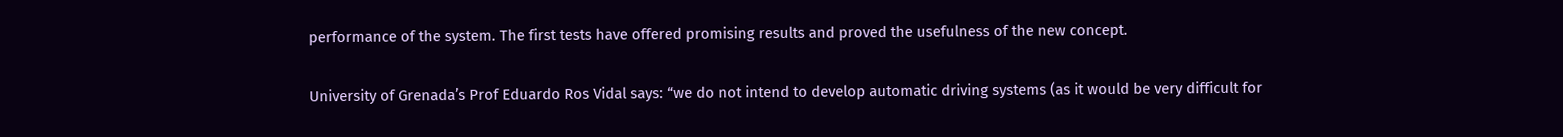performance of the system. The first tests have offered promising results and proved the usefulness of the new concept.

University of Grenada’s Prof Eduardo Ros Vidal says: “we do not intend to develop automatic driving systems (as it would be very difficult for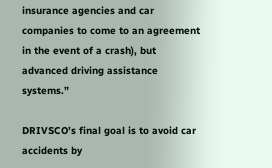insurance agencies and car companies to come to an agreement in the event of a crash), but advanced driving assistance systems.”

DRIVSCO’s final goal is to avoid car accidents by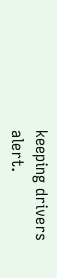keeping drivers alert.